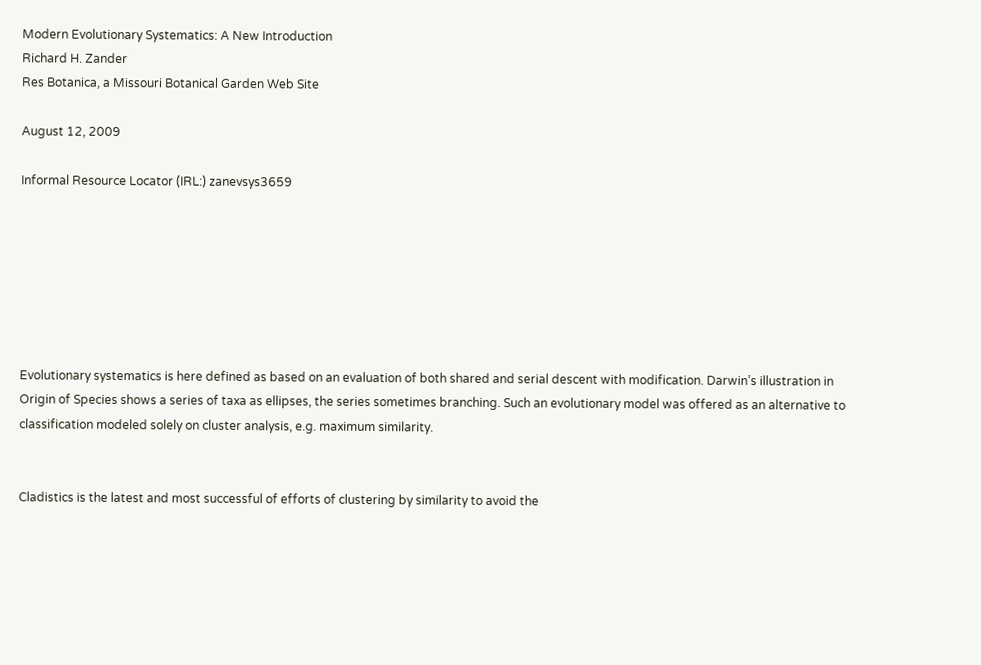Modern Evolutionary Systematics: A New Introduction
Richard H. Zander
Res Botanica, a Missouri Botanical Garden Web Site

August 12, 2009

Informal Resource Locator (IRL:) zanevsys3659







Evolutionary systematics is here defined as based on an evaluation of both shared and serial descent with modification. Darwin’s illustration in Origin of Species shows a series of taxa as ellipses, the series sometimes branching. Such an evolutionary model was offered as an alternative to classification modeled solely on cluster analysis, e.g. maximum similarity.


Cladistics is the latest and most successful of efforts of clustering by similarity to avoid the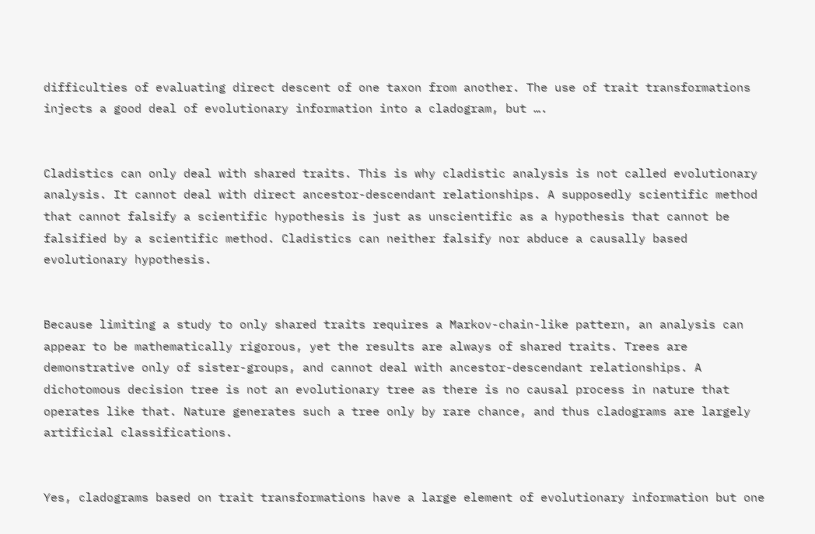difficulties of evaluating direct descent of one taxon from another. The use of trait transformations injects a good deal of evolutionary information into a cladogram, but ….


Cladistics can only deal with shared traits. This is why cladistic analysis is not called evolutionary analysis. It cannot deal with direct ancestor-descendant relationships. A supposedly scientific method that cannot falsify a scientific hypothesis is just as unscientific as a hypothesis that cannot be falsified by a scientific method. Cladistics can neither falsify nor abduce a causally based evolutionary hypothesis.


Because limiting a study to only shared traits requires a Markov-chain-like pattern, an analysis can appear to be mathematically rigorous, yet the results are always of shared traits. Trees are demonstrative only of sister-groups, and cannot deal with ancestor-descendant relationships. A dichotomous decision tree is not an evolutionary tree as there is no causal process in nature that operates like that. Nature generates such a tree only by rare chance, and thus cladograms are largely artificial classifications.


Yes, cladograms based on trait transformations have a large element of evolutionary information but one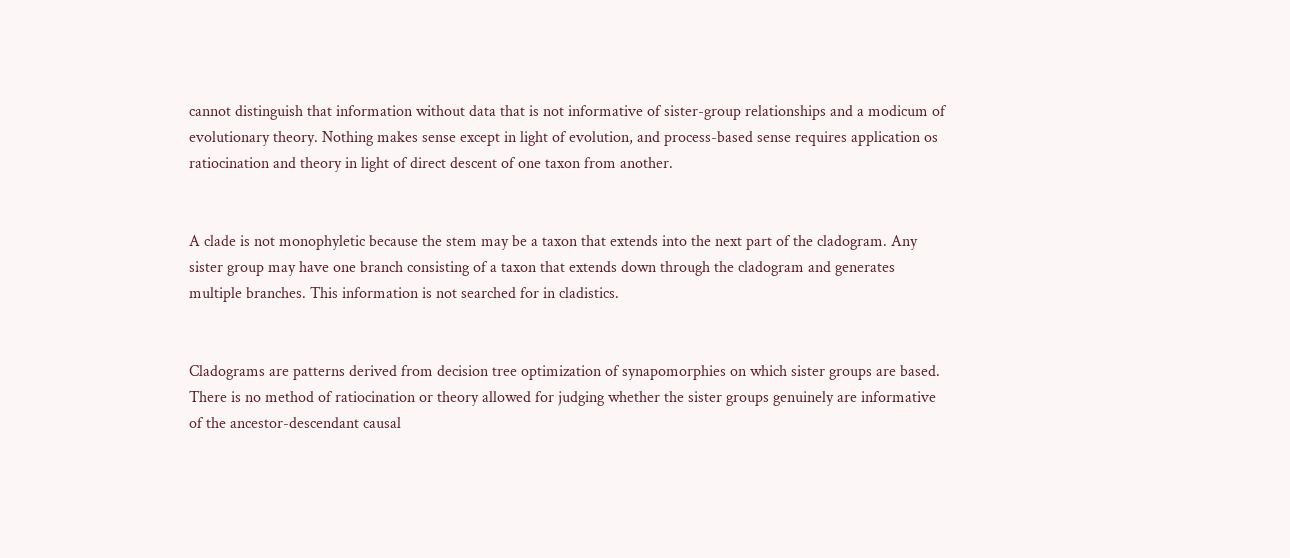cannot distinguish that information without data that is not informative of sister-group relationships and a modicum of evolutionary theory. Nothing makes sense except in light of evolution, and process-based sense requires application os ratiocination and theory in light of direct descent of one taxon from another.


A clade is not monophyletic because the stem may be a taxon that extends into the next part of the cladogram. Any sister group may have one branch consisting of a taxon that extends down through the cladogram and generates multiple branches. This information is not searched for in cladistics.


Cladograms are patterns derived from decision tree optimization of synapomorphies on which sister groups are based. There is no method of ratiocination or theory allowed for judging whether the sister groups genuinely are informative of the ancestor-descendant causal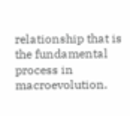relationship that is the fundamental process in macroevolution.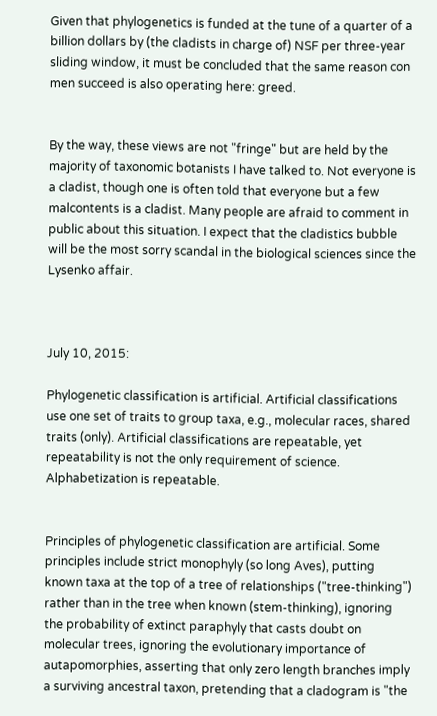Given that phylogenetics is funded at the tune of a quarter of a billion dollars by (the cladists in charge of) NSF per three-year sliding window, it must be concluded that the same reason con men succeed is also operating here: greed.


By the way, these views are not "fringe" but are held by the majority of taxonomic botanists I have talked to. Not everyone is a cladist, though one is often told that everyone but a few malcontents is a cladist. Many people are afraid to comment in public about this situation. I expect that the cladistics bubble will be the most sorry scandal in the biological sciences since the Lysenko affair.



July 10, 2015:

Phylogenetic classification is artificial. Artificial classifications use one set of traits to group taxa, e.g., molecular races, shared traits (only). Artificial classifications are repeatable, yet repeatability is not the only requirement of science. Alphabetization is repeatable.


Principles of phylogenetic classification are artificial. Some principles include strict monophyly (so long Aves), putting known taxa at the top of a tree of relationships ("tree-thinking") rather than in the tree when known (stem-thinking), ignoring the probability of extinct paraphyly that casts doubt on molecular trees, ignoring the evolutionary importance of autapomorphies, asserting that only zero length branches imply a surviving ancestral taxon, pretending that a cladogram is "the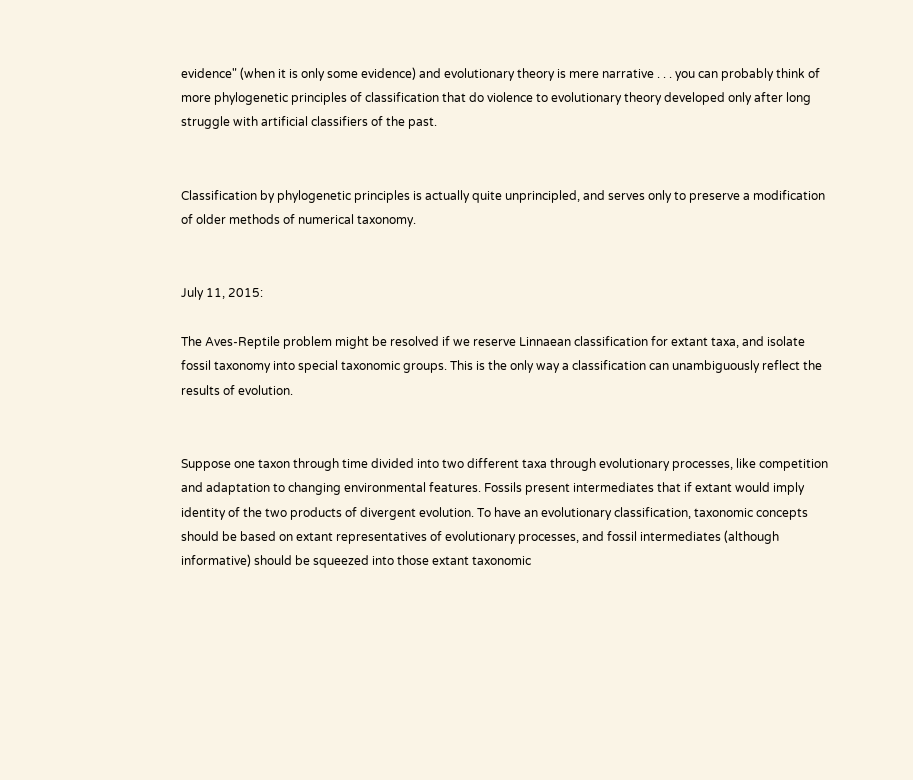evidence" (when it is only some evidence) and evolutionary theory is mere narrative . . . you can probably think of more phylogenetic principles of classification that do violence to evolutionary theory developed only after long struggle with artificial classifiers of the past.


Classification by phylogenetic principles is actually quite unprincipled, and serves only to preserve a modification of older methods of numerical taxonomy.


July 11, 2015:

The Aves-Reptile problem might be resolved if we reserve Linnaean classification for extant taxa, and isolate fossil taxonomy into special taxonomic groups. This is the only way a classification can unambiguously reflect the results of evolution.


Suppose one taxon through time divided into two different taxa through evolutionary processes, like competition and adaptation to changing environmental features. Fossils present intermediates that if extant would imply identity of the two products of divergent evolution. To have an evolutionary classification, taxonomic concepts should be based on extant representatives of evolutionary processes, and fossil intermediates (although informative) should be squeezed into those extant taxonomic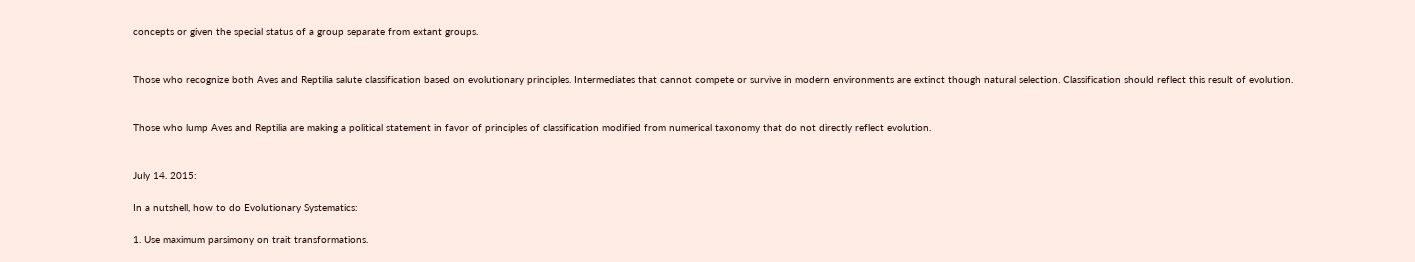concepts or given the special status of a group separate from extant groups.


Those who recognize both Aves and Reptilia salute classification based on evolutionary principles. Intermediates that cannot compete or survive in modern environments are extinct though natural selection. Classification should reflect this result of evolution.


Those who lump Aves and Reptilia are making a political statement in favor of principles of classification modified from numerical taxonomy that do not directly reflect evolution.


July 14. 2015:

In a nutshell, how to do Evolutionary Systematics:

1. Use maximum parsimony on trait transformations.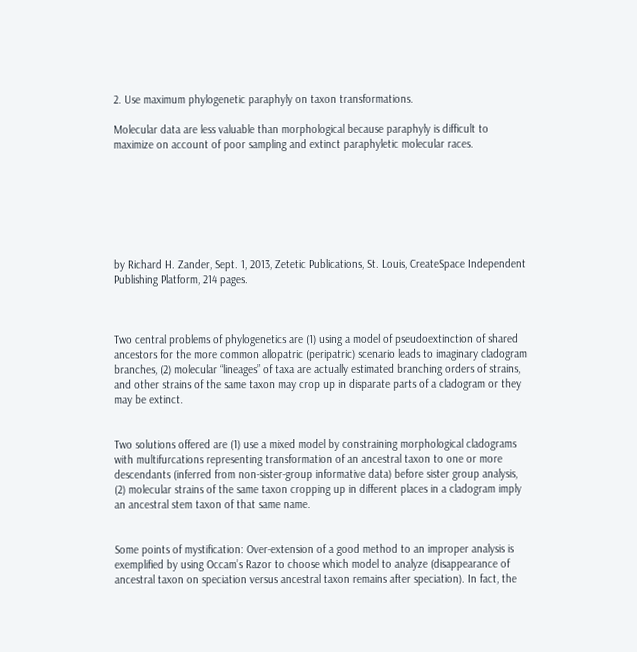2. Use maximum phylogenetic paraphyly on taxon transformations.

Molecular data are less valuable than morphological because paraphyly is difficult to maximize on account of poor sampling and extinct paraphyletic molecular races.







by Richard H. Zander, Sept. 1, 2013, Zetetic Publications, St. Louis, CreateSpace Independent Publishing Platform, 214 pages.



Two central problems of phylogenetics are (1) using a model of pseudoextinction of shared ancestors for the more common allopatric (peripatric) scenario leads to imaginary cladogram branches, (2) molecular “lineages” of taxa are actually estimated branching orders of strains, and other strains of the same taxon may crop up in disparate parts of a cladogram or they may be extinct.


Two solutions offered are (1) use a mixed model by constraining morphological cladograms with multifurcations representing transformation of an ancestral taxon to one or more descendants (inferred from non-sister-group informative data) before sister group analysis, (2) molecular strains of the same taxon cropping up in different places in a cladogram imply an ancestral stem taxon of that same name.


Some points of mystification: Over-extension of a good method to an improper analysis is exemplified by using Occam’s Razor to choose which model to analyze (disappearance of ancestral taxon on speciation versus ancestral taxon remains after speciation). In fact, the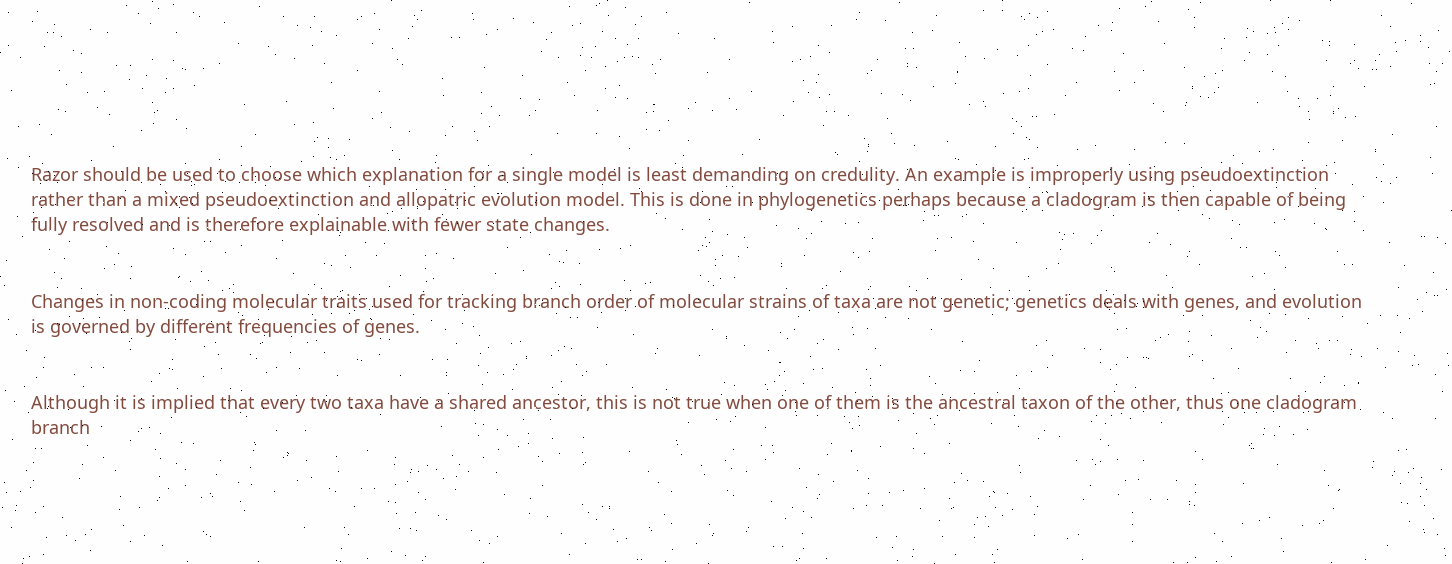Razor should be used to choose which explanation for a single model is least demanding on credulity. An example is improperly using pseudoextinction rather than a mixed pseudoextinction and allopatric evolution model. This is done in phylogenetics perhaps because a cladogram is then capable of being fully resolved and is therefore explainable with fewer state changes.


Changes in non-coding molecular traits used for tracking branch order of molecular strains of taxa are not genetic; genetics deals with genes, and evolution is governed by different frequencies of genes.


Although it is implied that every two taxa have a shared ancestor, this is not true when one of them is the ancestral taxon of the other, thus one cladogram branch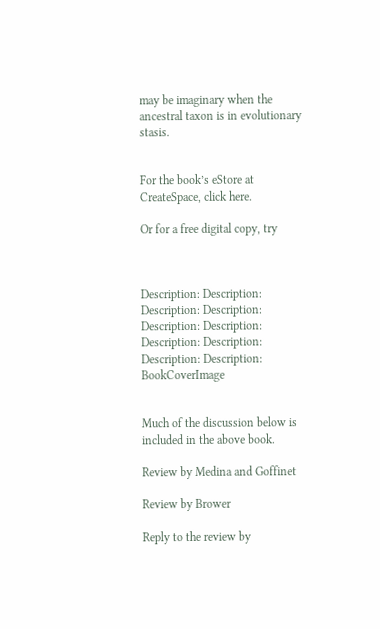may be imaginary when the ancestral taxon is in evolutionary stasis.


For the book’s eStore at CreateSpace, click here.

Or for a free digital copy, try



Description: Description: Description: Description: Description: Description: Description: Description: Description: Description: BookCoverImage


Much of the discussion below is included in the above book.

Review by Medina and Goffinet

Review by Brower

Reply to the review by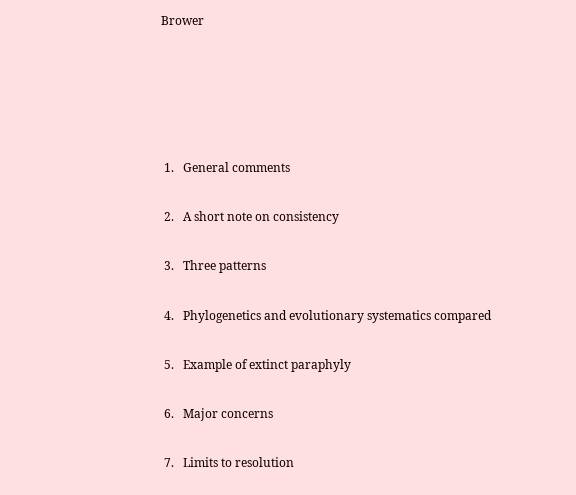Brower





 1.   General comments

 2.   A short note on consistency

 3.   Three patterns

 4.   Phylogenetics and evolutionary systematics compared

 5.   Example of extinct paraphyly

 6.   Major concerns

 7.   Limits to resolution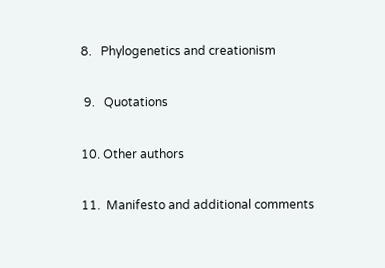8.   Phylogenetics and creationism

 9.   Quotations

10. Other authors

11.  Manifesto and additional comments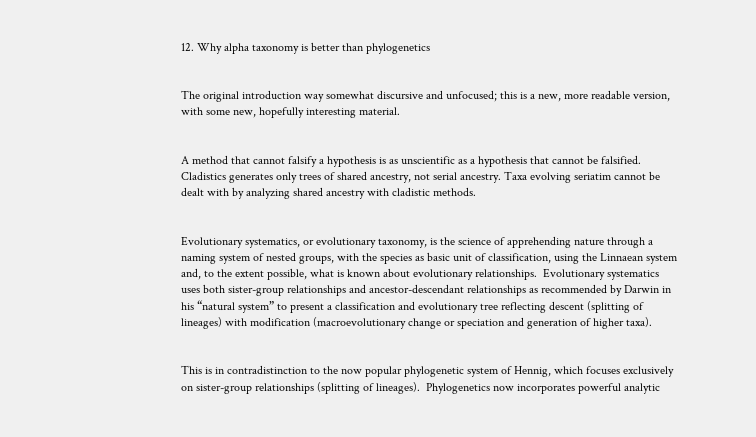12. Why alpha taxonomy is better than phylogenetics


The original introduction way somewhat discursive and unfocused; this is a new, more readable version, with some new, hopefully interesting material.


A method that cannot falsify a hypothesis is as unscientific as a hypothesis that cannot be falsified. Cladistics generates only trees of shared ancestry, not serial ancestry. Taxa evolving seriatim cannot be dealt with by analyzing shared ancestry with cladistic methods.


Evolutionary systematics, or evolutionary taxonomy, is the science of apprehending nature through a naming system of nested groups, with the species as basic unit of classification, using the Linnaean system and, to the extent possible, what is known about evolutionary relationships.  Evolutionary systematics uses both sister-group relationships and ancestor-descendant relationships as recommended by Darwin in his “natural system” to present a classification and evolutionary tree reflecting descent (splitting of lineages) with modification (macroevolutionary change or speciation and generation of higher taxa).


This is in contradistinction to the now popular phylogenetic system of Hennig, which focuses exclusively on sister-group relationships (splitting of lineages).  Phylogenetics now incorporates powerful analytic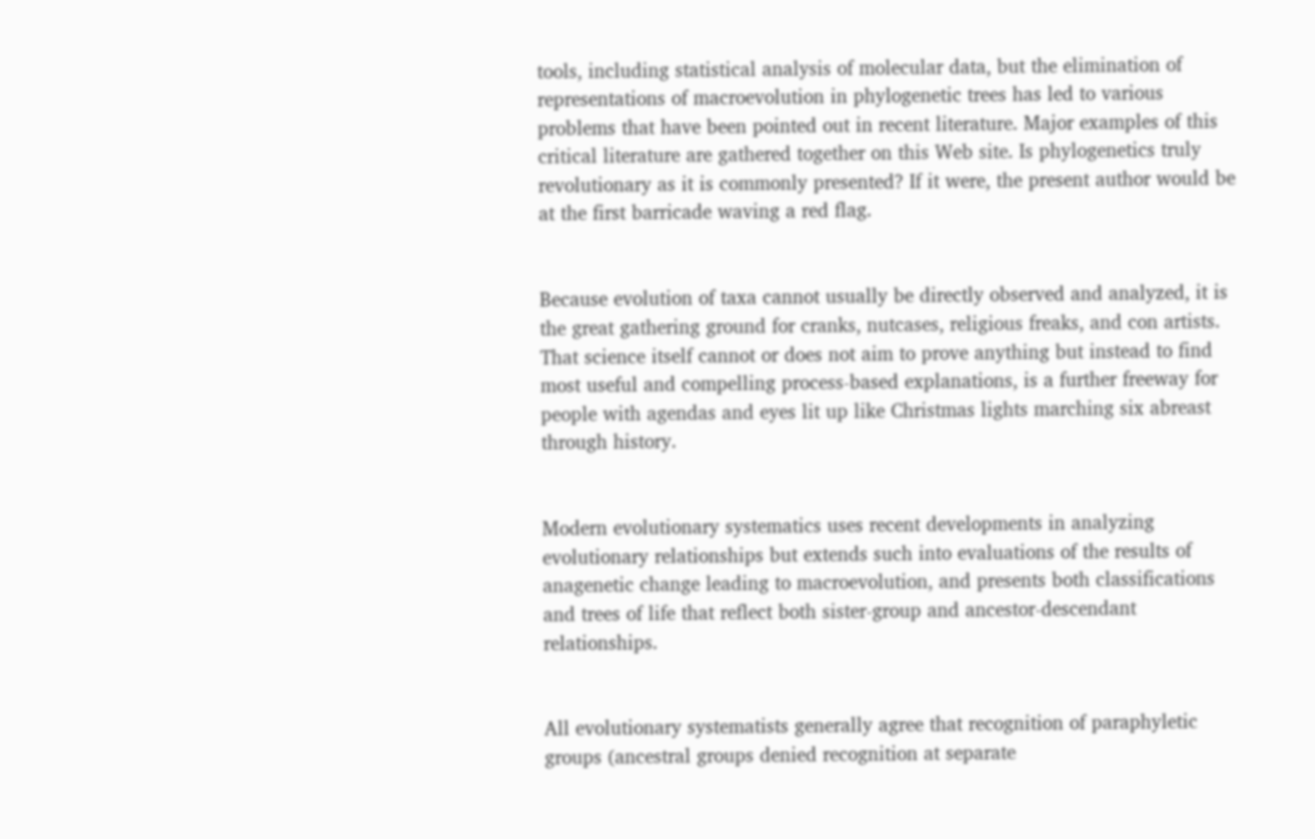tools, including statistical analysis of molecular data, but the elimination of representations of macroevolution in phylogenetic trees has led to various problems that have been pointed out in recent literature. Major examples of this critical literature are gathered together on this Web site. Is phylogenetics truly revolutionary as it is commonly presented? If it were, the present author would be at the first barricade waving a red flag.


Because evolution of taxa cannot usually be directly observed and analyzed, it is the great gathering ground for cranks, nutcases, religious freaks, and con artists. That science itself cannot or does not aim to prove anything but instead to find most useful and compelling process-based explanations, is a further freeway for people with agendas and eyes lit up like Christmas lights marching six abreast through history.


Modern evolutionary systematics uses recent developments in analyzing evolutionary relationships but extends such into evaluations of the results of anagenetic change leading to macroevolution, and presents both classifications and trees of life that reflect both sister-group and ancestor-descendant relationships.


All evolutionary systematists generally agree that recognition of paraphyletic groups (ancestral groups denied recognition at separate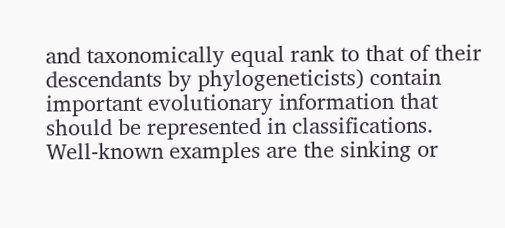and taxonomically equal rank to that of their descendants by phylogeneticists) contain important evolutionary information that should be represented in classifications. Well-known examples are the sinking or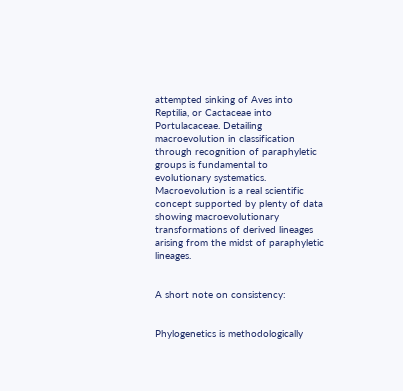attempted sinking of Aves into Reptilia, or Cactaceae into Portulacaceae. Detailing macroevolution in classification through recognition of paraphyletic groups is fundamental to evolutionary systematics. Macroevolution is a real scientific concept supported by plenty of data showing macroevolutionary transformations of derived lineages arising from the midst of paraphyletic lineages.


A short note on consistency:


Phylogenetics is methodologically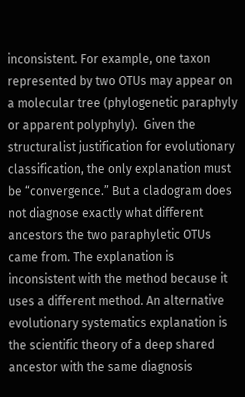inconsistent. For example, one taxon represented by two OTUs may appear on a molecular tree (phylogenetic paraphyly or apparent polyphyly).  Given the structuralist justification for evolutionary classification, the only explanation must be “convergence.” But a cladogram does not diagnose exactly what different ancestors the two paraphyletic OTUs came from. The explanation is inconsistent with the method because it uses a different method. An alternative evolutionary systematics explanation is the scientific theory of a deep shared ancestor with the same diagnosis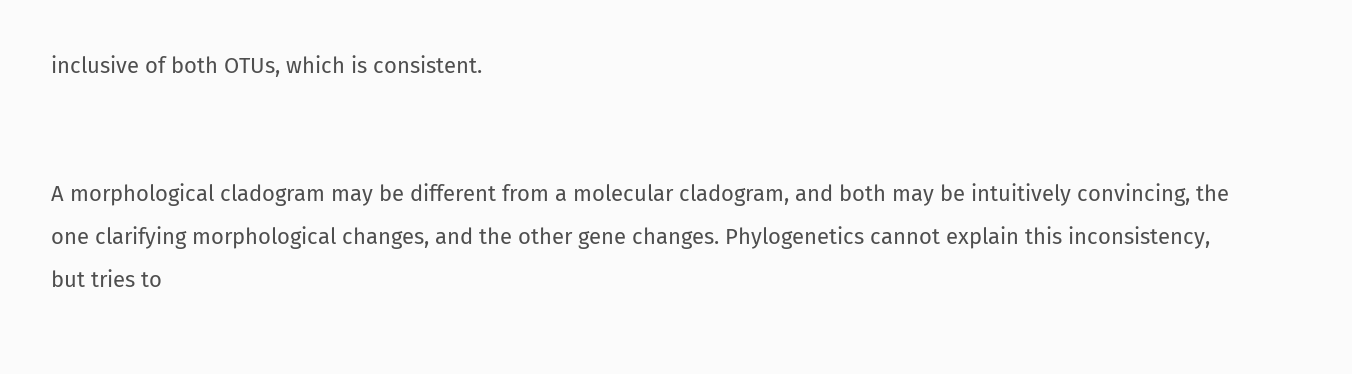inclusive of both OTUs, which is consistent.


A morphological cladogram may be different from a molecular cladogram, and both may be intuitively convincing, the one clarifying morphological changes, and the other gene changes. Phylogenetics cannot explain this inconsistency, but tries to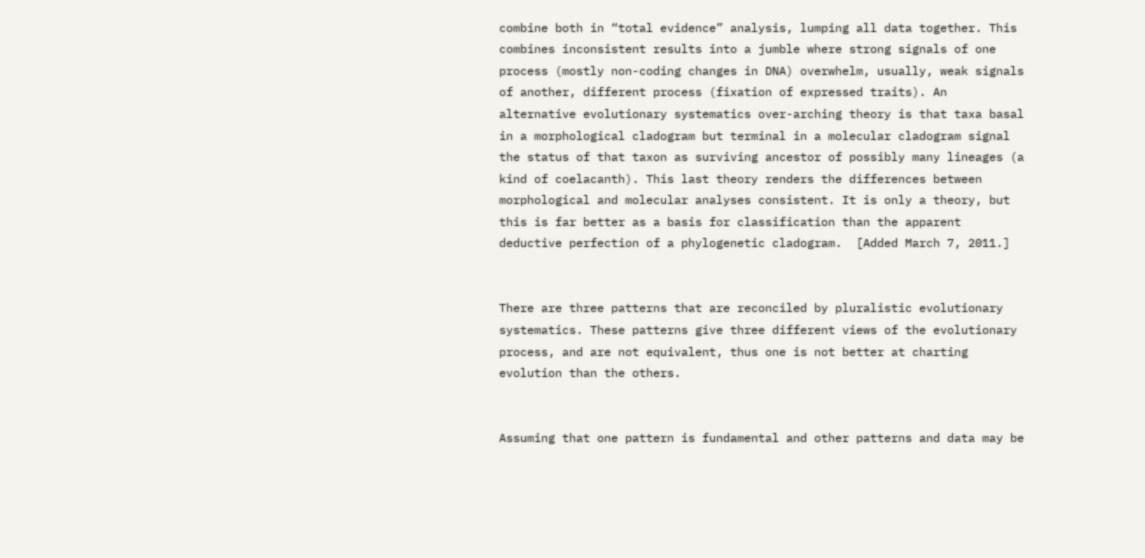combine both in “total evidence” analysis, lumping all data together. This combines inconsistent results into a jumble where strong signals of one process (mostly non-coding changes in DNA) overwhelm, usually, weak signals of another, different process (fixation of expressed traits). An alternative evolutionary systematics over-arching theory is that taxa basal in a morphological cladogram but terminal in a molecular cladogram signal the status of that taxon as surviving ancestor of possibly many lineages (a kind of coelacanth). This last theory renders the differences between morphological and molecular analyses consistent. It is only a theory, but this is far better as a basis for classification than the apparent deductive perfection of a phylogenetic cladogram.  [Added March 7, 2011.]


There are three patterns that are reconciled by pluralistic evolutionary systematics. These patterns give three different views of the evolutionary process, and are not equivalent, thus one is not better at charting evolution than the others.


Assuming that one pattern is fundamental and other patterns and data may be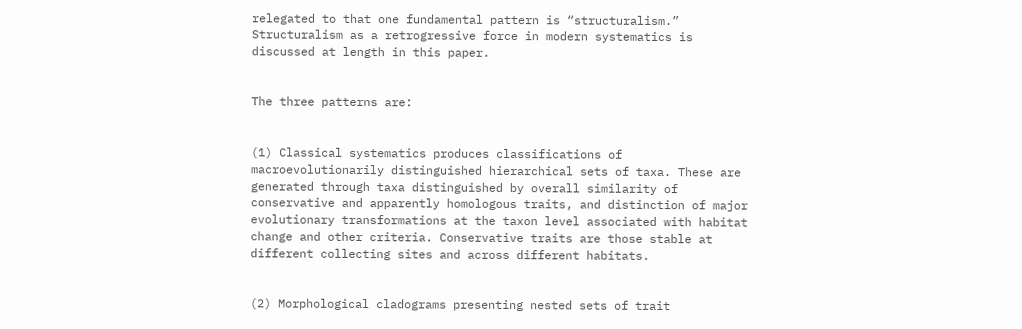relegated to that one fundamental pattern is “structuralism.” Structuralism as a retrogressive force in modern systematics is discussed at length in this paper.


The three patterns are:


(1) Classical systematics produces classifications of macroevolutionarily distinguished hierarchical sets of taxa. These are generated through taxa distinguished by overall similarity of conservative and apparently homologous traits, and distinction of major evolutionary transformations at the taxon level associated with habitat change and other criteria. Conservative traits are those stable at different collecting sites and across different habitats.


(2) Morphological cladograms presenting nested sets of trait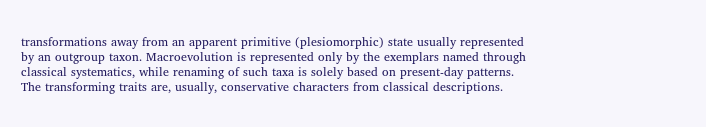transformations away from an apparent primitive (plesiomorphic) state usually represented by an outgroup taxon. Macroevolution is represented only by the exemplars named through classical systematics, while renaming of such taxa is solely based on present-day patterns. The transforming traits are, usually, conservative characters from classical descriptions.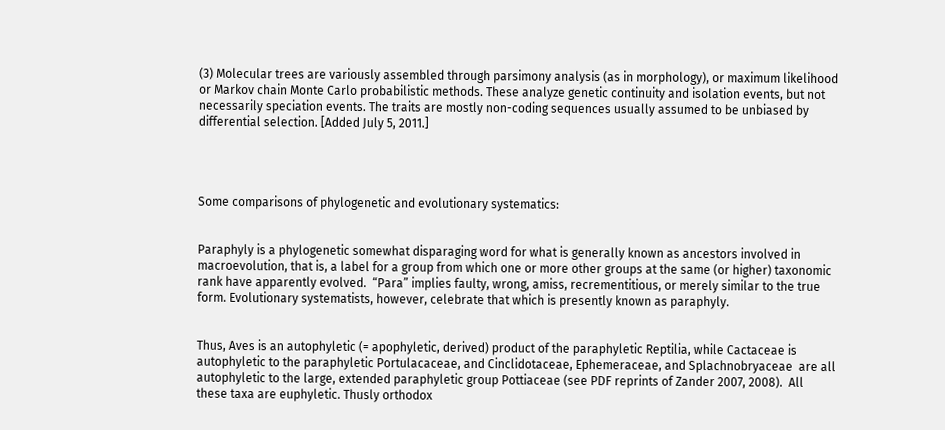(3) Molecular trees are variously assembled through parsimony analysis (as in morphology), or maximum likelihood or Markov chain Monte Carlo probabilistic methods. These analyze genetic continuity and isolation events, but not necessarily speciation events. The traits are mostly non-coding sequences usually assumed to be unbiased by differential selection. [Added July 5, 2011.]




Some comparisons of phylogenetic and evolutionary systematics:


Paraphyly is a phylogenetic somewhat disparaging word for what is generally known as ancestors involved in macroevolution, that is, a label for a group from which one or more other groups at the same (or higher) taxonomic rank have apparently evolved.  “Para” implies faulty, wrong, amiss, recrementitious, or merely similar to the true form. Evolutionary systematists, however, celebrate that which is presently known as paraphyly.


Thus, Aves is an autophyletic (= apophyletic, derived) product of the paraphyletic Reptilia, while Cactaceae is autophyletic to the paraphyletic Portulacaceae, and Cinclidotaceae, Ephemeraceae, and Splachnobryaceae  are all autophyletic to the large, extended paraphyletic group Pottiaceae (see PDF reprints of Zander 2007, 2008).  All these taxa are euphyletic. Thusly orthodox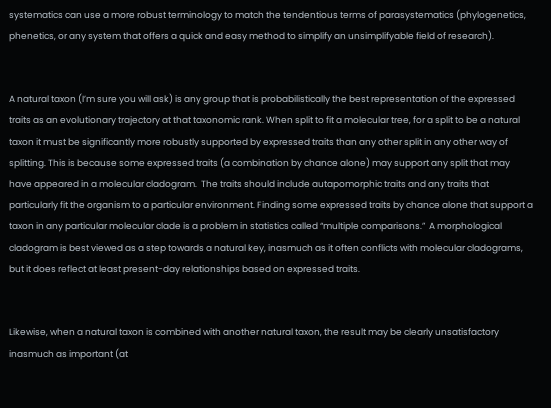systematics can use a more robust terminology to match the tendentious terms of parasystematics (phylogenetics, phenetics, or any system that offers a quick and easy method to simplify an unsimplifyable field of research).


A natural taxon (I’m sure you will ask) is any group that is probabilistically the best representation of the expressed traits as an evolutionary trajectory at that taxonomic rank. When split to fit a molecular tree, for a split to be a natural taxon it must be significantly more robustly supported by expressed traits than any other split in any other way of splitting. This is because some expressed traits (a combination by chance alone) may support any split that may have appeared in a molecular cladogram.  The traits should include autapomorphic traits and any traits that particularly fit the organism to a particular environment. Finding some expressed traits by chance alone that support a taxon in any particular molecular clade is a problem in statistics called “multiple comparisons.”  A morphological cladogram is best viewed as a step towards a natural key, inasmuch as it often conflicts with molecular cladograms, but it does reflect at least present-day relationships based on expressed traits.


Likewise, when a natural taxon is combined with another natural taxon, the result may be clearly unsatisfactory inasmuch as important (at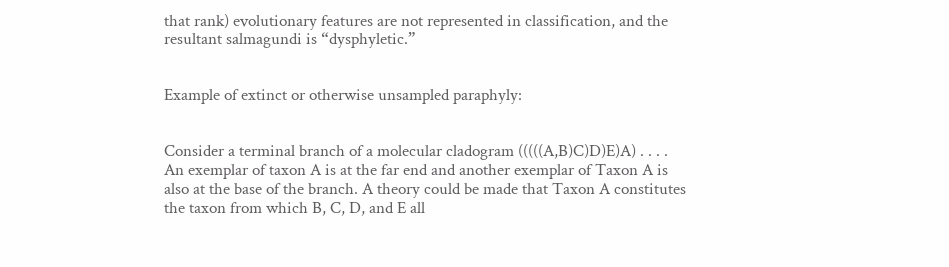that rank) evolutionary features are not represented in classification, and the resultant salmagundi is “dysphyletic.”


Example of extinct or otherwise unsampled paraphyly:


Consider a terminal branch of a molecular cladogram (((((A,B)C)D)E)A) . . . . An exemplar of taxon A is at the far end and another exemplar of Taxon A is also at the base of the branch. A theory could be made that Taxon A constitutes the taxon from which B, C, D, and E all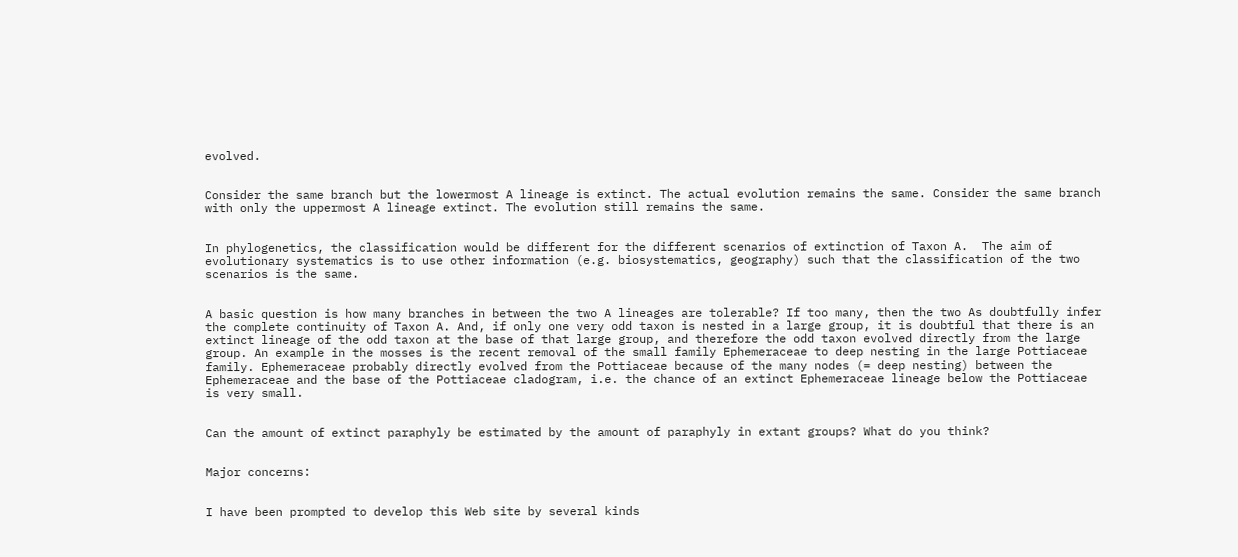evolved.


Consider the same branch but the lowermost A lineage is extinct. The actual evolution remains the same. Consider the same branch with only the uppermost A lineage extinct. The evolution still remains the same.


In phylogenetics, the classification would be different for the different scenarios of extinction of Taxon A.  The aim of evolutionary systematics is to use other information (e.g. biosystematics, geography) such that the classification of the two scenarios is the same.


A basic question is how many branches in between the two A lineages are tolerable? If too many, then the two As doubtfully infer the complete continuity of Taxon A. And, if only one very odd taxon is nested in a large group, it is doubtful that there is an extinct lineage of the odd taxon at the base of that large group, and therefore the odd taxon evolved directly from the large group. An example in the mosses is the recent removal of the small family Ephemeraceae to deep nesting in the large Pottiaceae family. Ephemeraceae probably directly evolved from the Pottiaceae because of the many nodes (= deep nesting) between the Ephemeraceae and the base of the Pottiaceae cladogram, i.e. the chance of an extinct Ephemeraceae lineage below the Pottiaceae is very small.


Can the amount of extinct paraphyly be estimated by the amount of paraphyly in extant groups? What do you think?


Major concerns:


I have been prompted to develop this Web site by several kinds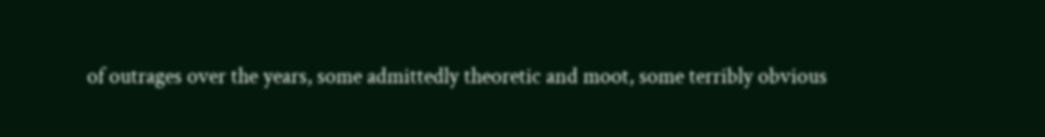of outrages over the years, some admittedly theoretic and moot, some terribly obvious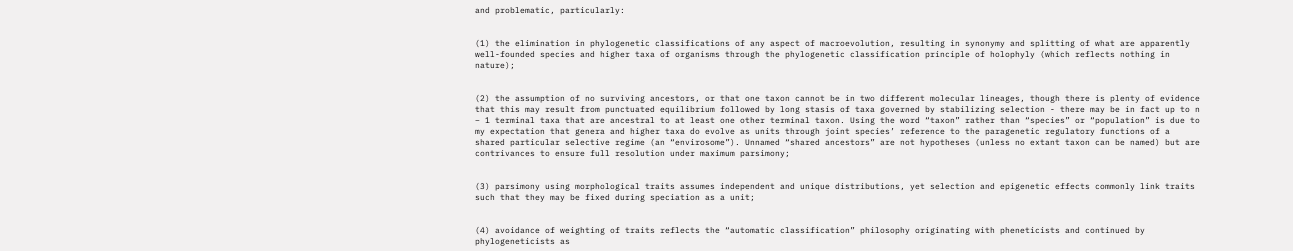and problematic, particularly:


(1) the elimination in phylogenetic classifications of any aspect of macroevolution, resulting in synonymy and splitting of what are apparently well-founded species and higher taxa of organisms through the phylogenetic classification principle of holophyly (which reflects nothing in nature);


(2) the assumption of no surviving ancestors, or that one taxon cannot be in two different molecular lineages, though there is plenty of evidence that this may result from punctuated equilibrium followed by long stasis of taxa governed by stabilizing selection - there may be in fact up to n − 1 terminal taxa that are ancestral to at least one other terminal taxon. Using the word “taxon” rather than “species” or “population” is due to my expectation that genera and higher taxa do evolve as units through joint species’ reference to the paragenetic regulatory functions of a shared particular selective regime (an “envirosome”). Unnamed “shared ancestors” are not hypotheses (unless no extant taxon can be named) but are contrivances to ensure full resolution under maximum parsimony;


(3) parsimony using morphological traits assumes independent and unique distributions, yet selection and epigenetic effects commonly link traits such that they may be fixed during speciation as a unit;


(4) avoidance of weighting of traits reflects the “automatic classification” philosophy originating with pheneticists and continued by phylogeneticists as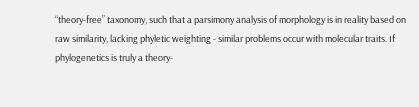“theory-free” taxonomy, such that a parsimony analysis of morphology is in reality based on raw similarity, lacking phyletic weighting - similar problems occur with molecular traits. If phylogenetics is truly a theory-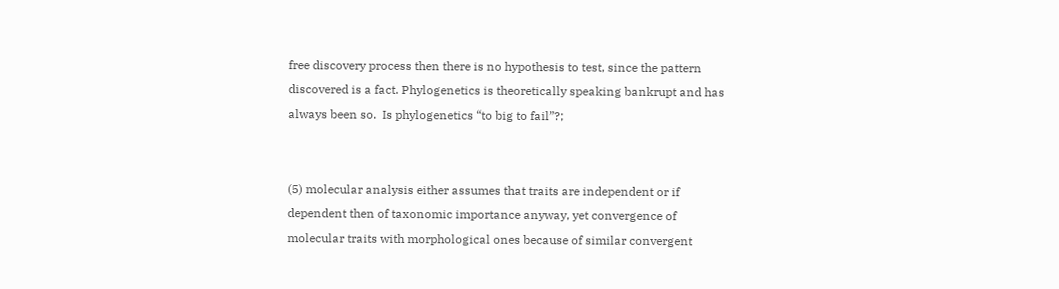free discovery process then there is no hypothesis to test, since the pattern discovered is a fact. Phylogenetics is theoretically speaking bankrupt and has always been so.  Is phylogenetics “to big to fail”?;


(5) molecular analysis either assumes that traits are independent or if dependent then of taxonomic importance anyway, yet convergence of molecular traits with morphological ones because of similar convergent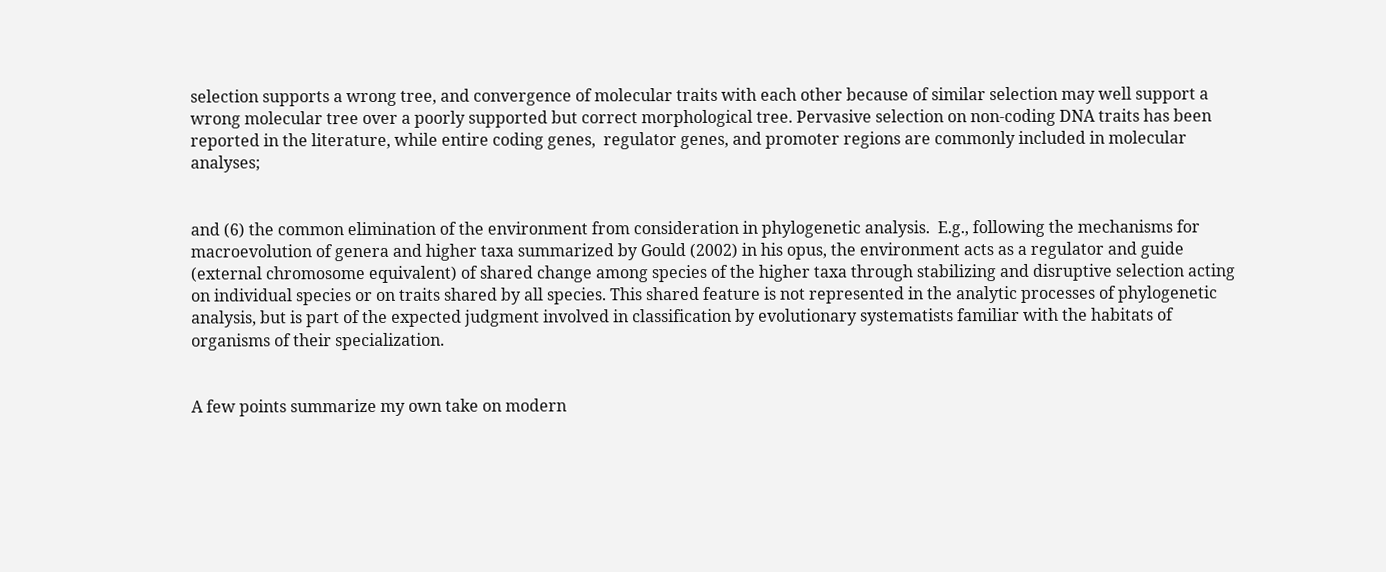selection supports a wrong tree, and convergence of molecular traits with each other because of similar selection may well support a wrong molecular tree over a poorly supported but correct morphological tree. Pervasive selection on non-coding DNA traits has been reported in the literature, while entire coding genes,  regulator genes, and promoter regions are commonly included in molecular analyses;


and (6) the common elimination of the environment from consideration in phylogenetic analysis.  E.g., following the mechanisms for macroevolution of genera and higher taxa summarized by Gould (2002) in his opus, the environment acts as a regulator and guide (external chromosome equivalent) of shared change among species of the higher taxa through stabilizing and disruptive selection acting on individual species or on traits shared by all species. This shared feature is not represented in the analytic processes of phylogenetic analysis, but is part of the expected judgment involved in classification by evolutionary systematists familiar with the habitats of organisms of their specialization.


A few points summarize my own take on modern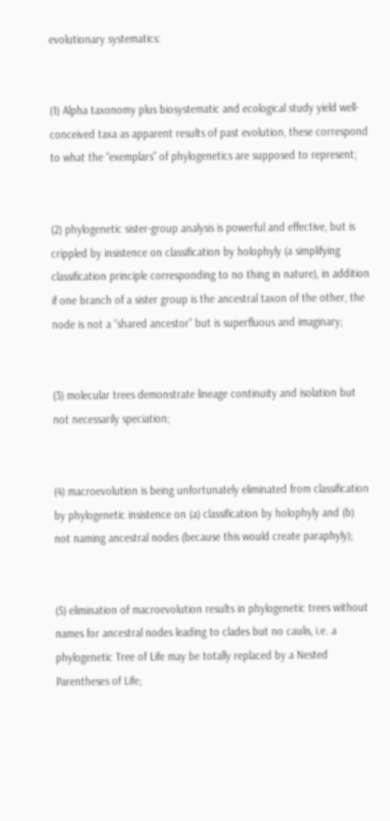evolutionary systematics:


(1) Alpha taxonomy plus biosystematic and ecological study yield well-conceived taxa as apparent results of past evolution, these correspond to what the “exemplars” of phylogenetics are supposed to represent;


(2) phylogenetic sister-group analysis is powerful and effective, but is crippled by insistence on classification by holophyly (a simplifying classification principle corresponding to no thing in nature), in addition if one branch of a sister group is the ancestral taxon of the other, the node is not a “shared ancestor” but is superfluous and imaginary;


(3) molecular trees demonstrate lineage continuity and isolation but not necessarily speciation;


(4) macroevolution is being unfortunately eliminated from classification by phylogenetic insistence on (a) classification by holophyly and (b) not naming ancestral nodes (because this would create paraphyly);


(5) elimination of macroevolution results in phylogenetic trees without names for ancestral nodes leading to clades but no caulis, i.e. a phylogenetic Tree of Life may be totally replaced by a Nested Parentheses of Life;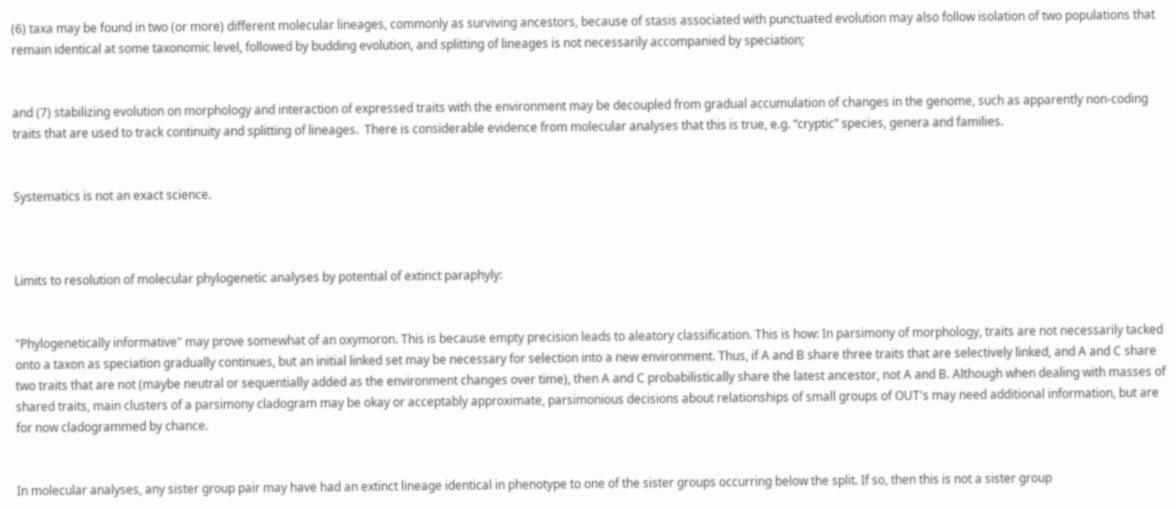(6) taxa may be found in two (or more) different molecular lineages, commonly as surviving ancestors, because of stasis associated with punctuated evolution may also follow isolation of two populations that remain identical at some taxonomic level, followed by budding evolution, and splitting of lineages is not necessarily accompanied by speciation;


and (7) stabilizing evolution on morphology and interaction of expressed traits with the environment may be decoupled from gradual accumulation of changes in the genome, such as apparently non-coding traits that are used to track continuity and splitting of lineages.  There is considerable evidence from molecular analyses that this is true, e.g. “cryptic” species, genera and families.


Systematics is not an exact science.



Limits to resolution of molecular phylogenetic analyses by potential of extinct paraphyly:


"Phylogenetically informative" may prove somewhat of an oxymoron. This is because empty precision leads to aleatory classification. This is how: In parsimony of morphology, traits are not necessarily tacked onto a taxon as speciation gradually continues, but an initial linked set may be necessary for selection into a new environment. Thus, if A and B share three traits that are selectively linked, and A and C share two traits that are not (maybe neutral or sequentially added as the environment changes over time), then A and C probabilistically share the latest ancestor, not A and B. Although when dealing with masses of shared traits, main clusters of a parsimony cladogram may be okay or acceptably approximate, parsimonious decisions about relationships of small groups of OUT's may need additional information, but are for now cladogrammed by chance.


In molecular analyses, any sister group pair may have had an extinct lineage identical in phenotype to one of the sister groups occurring below the split. If so, then this is not a sister group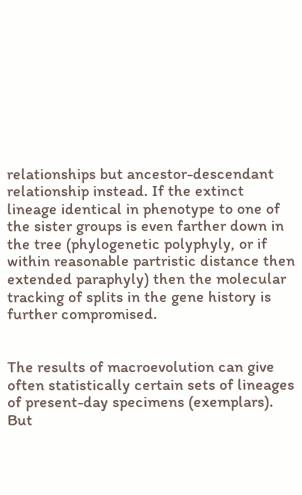relationships but ancestor-descendant relationship instead. If the extinct lineage identical in phenotype to one of the sister groups is even farther down in the tree (phylogenetic polyphyly, or if within reasonable partristic distance then extended paraphyly) then the molecular tracking of splits in the gene history is further compromised.


The results of macroevolution can give often statistically certain sets of lineages of present-day specimens (exemplars). But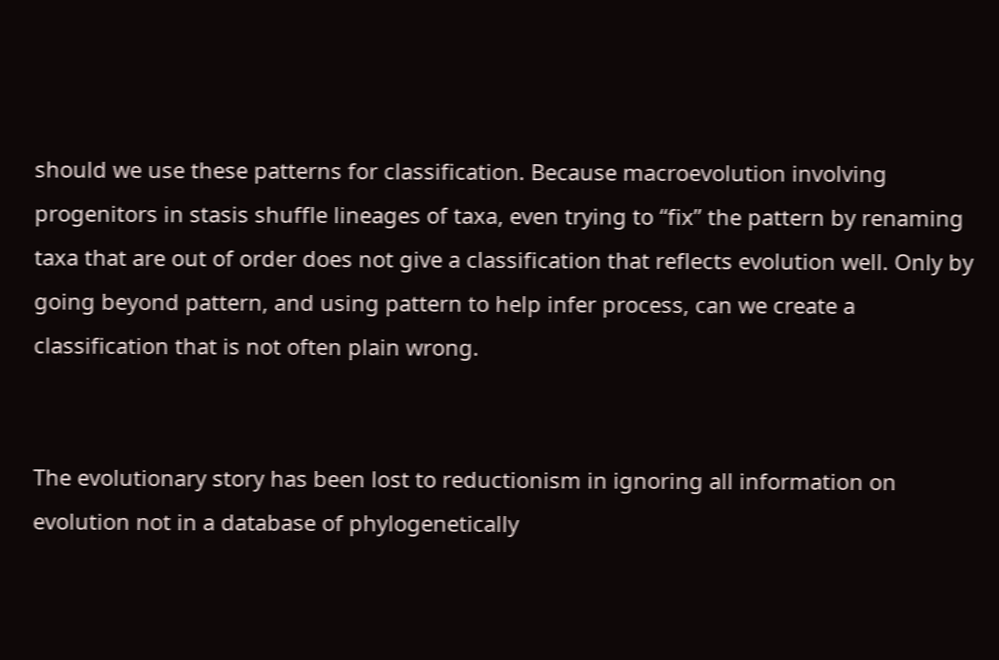should we use these patterns for classification. Because macroevolution involving progenitors in stasis shuffle lineages of taxa, even trying to “fix” the pattern by renaming taxa that are out of order does not give a classification that reflects evolution well. Only by going beyond pattern, and using pattern to help infer process, can we create a classification that is not often plain wrong.


The evolutionary story has been lost to reductionism in ignoring all information on evolution not in a database of phylogenetically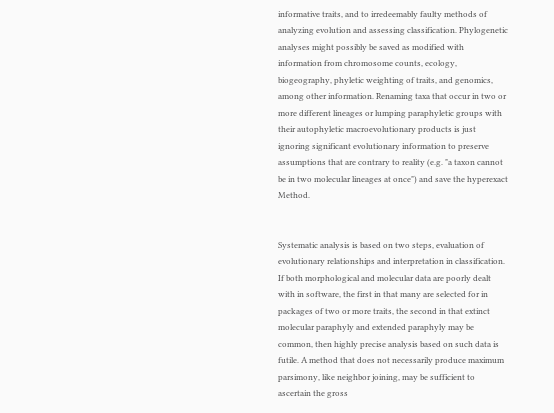informative traits, and to irredeemably faulty methods of analyzing evolution and assessing classification. Phylogenetic analyses might possibly be saved as modified with information from chromosome counts, ecology, biogeography, phyletic weighting of traits, and genomics, among other information. Renaming taxa that occur in two or more different lineages or lumping paraphyletic groups with their autophyletic macroevolutionary products is just ignoring significant evolutionary information to preserve assumptions that are contrary to reality (e.g. "a taxon cannot be in two molecular lineages at once") and save the hyperexact Method.


Systematic analysis is based on two steps, evaluation of evolutionary relationships and interpretation in classification. If both morphological and molecular data are poorly dealt with in software, the first in that many are selected for in packages of two or more traits, the second in that extinct molecular paraphyly and extended paraphyly may be common, then highly precise analysis based on such data is futile. A method that does not necessarily produce maximum parsimony, like neighbor joining, may be sufficient to ascertain the gross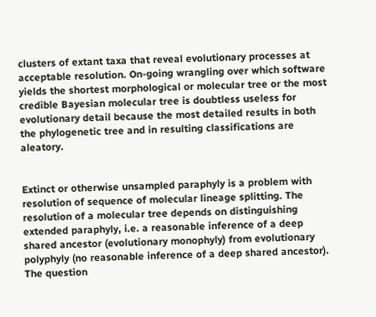clusters of extant taxa that reveal evolutionary processes at acceptable resolution. On-going wrangling over which software yields the shortest morphological or molecular tree or the most credible Bayesian molecular tree is doubtless useless for evolutionary detail because the most detailed results in both the phylogenetic tree and in resulting classifications are aleatory.


Extinct or otherwise unsampled paraphyly is a problem with resolution of sequence of molecular lineage splitting. The resolution of a molecular tree depends on distinguishing extended paraphyly, i.e. a reasonable inference of a deep shared ancestor (evolutionary monophyly) from evolutionary polyphyly (no reasonable inference of a deep shared ancestor). The question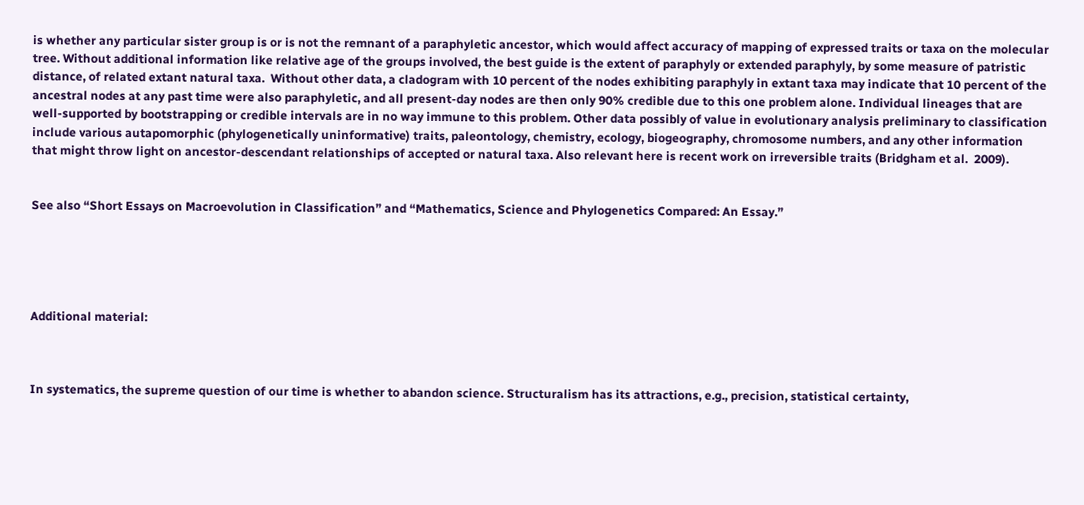is whether any particular sister group is or is not the remnant of a paraphyletic ancestor, which would affect accuracy of mapping of expressed traits or taxa on the molecular tree. Without additional information like relative age of the groups involved, the best guide is the extent of paraphyly or extended paraphyly, by some measure of patristic distance, of related extant natural taxa.  Without other data, a cladogram with 10 percent of the nodes exhibiting paraphyly in extant taxa may indicate that 10 percent of the ancestral nodes at any past time were also paraphyletic, and all present-day nodes are then only 90% credible due to this one problem alone. Individual lineages that are well-supported by bootstrapping or credible intervals are in no way immune to this problem. Other data possibly of value in evolutionary analysis preliminary to classification include various autapomorphic (phylogenetically uninformative) traits, paleontology, chemistry, ecology, biogeography, chromosome numbers, and any other information that might throw light on ancestor-descendant relationships of accepted or natural taxa. Also relevant here is recent work on irreversible traits (Bridgham et al.  2009).


See also “Short Essays on Macroevolution in Classification” and “Mathematics, Science and Phylogenetics Compared: An Essay.”





Additional material:



In systematics, the supreme question of our time is whether to abandon science. Structuralism has its attractions, e.g., precision, statistical certainty,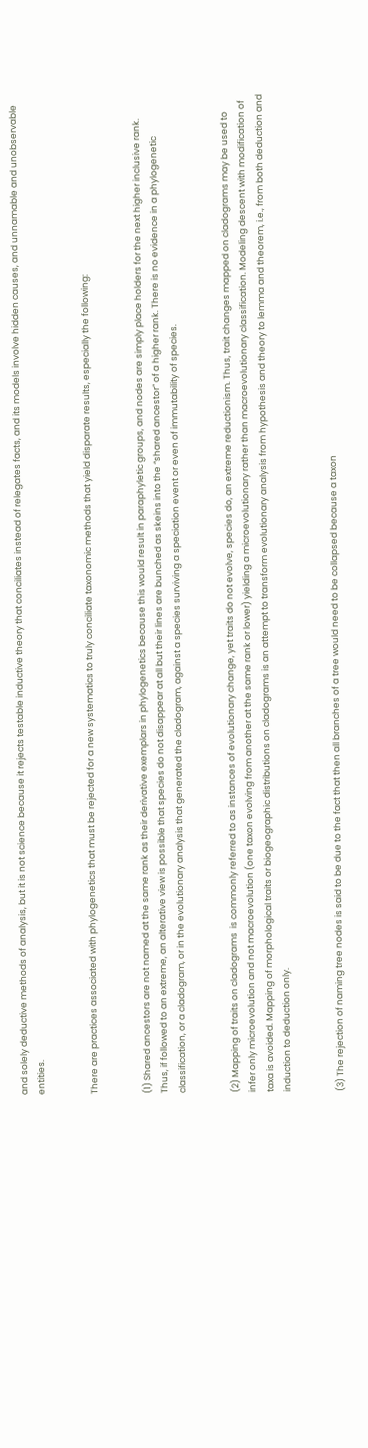and solely deductive methods of analysis, but it is not science because it rejects testable inductive theory that conciliates instead of relegates facts, and its models involve hidden causes, and unnamable and unobservable entities.


There are practices associated with phylogenetics that must be rejected for a new systematics to truly conciliate taxonomic methods that yield disparate results, especially the following:


(1) Shared ancestors are not named at the same rank as their derivative exemplars in phylogenetics because this would result in paraphyletic groups, and nodes are simply place holders for the next higher inclusive rank. Thus, if followed to an extreme, an alterative view is possible that species do not disappear at all but their lines are bunched as skeins into the “shared ancestor” of a higher rank. There is no evidence in a phylogenetic classification, or a cladogram, or in the evolutionary analysis that generated the cladogram, against a species surviving a speciation event or even of immutability of species.


(2) Mapping of traits on cladograms  is commonly referred to as instances of evolutionary change, yet traits do not evolve, species do, an extreme reductionism. Thus, trait changes mapped on cladograms may be used to infer only microevolution and not macroevolution (one taxon evolving from another at the same rank or lower) yielding a microevolutionary rather than macroevolutionary classification. Modeling descent with modification of taxa is avoided. Mapping of morphological traits or biogeographic distributions on cladograms is an attempt to transform evolutionary analysis from hypothesis and theory to lemma and theorem, i.e., from both deduction and induction to deduction only.


(3) The rejection of naming tree nodes is said to be due to the fact that then all branches of a tree would need to be collapsed because a taxon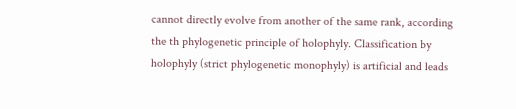cannot directly evolve from another of the same rank, according the th phylogenetic principle of holophyly. Classification by holophyly (strict phylogenetic monophyly) is artificial and leads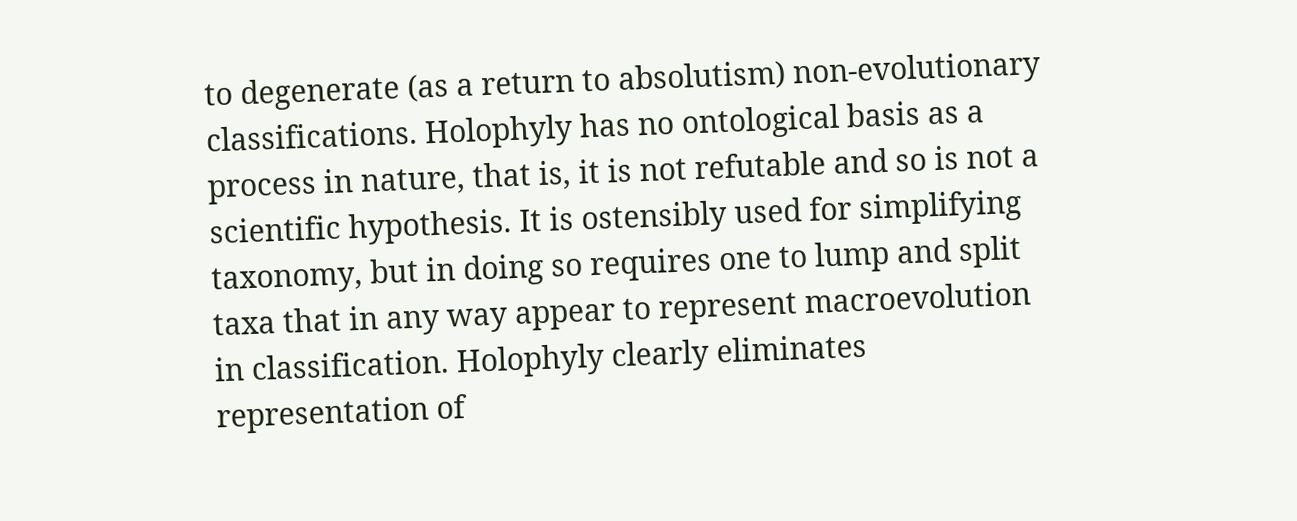to degenerate (as a return to absolutism) non-evolutionary classifications. Holophyly has no ontological basis as a process in nature, that is, it is not refutable and so is not a scientific hypothesis. It is ostensibly used for simplifying taxonomy, but in doing so requires one to lump and split taxa that in any way appear to represent macroevolution in classification. Holophyly clearly eliminates representation of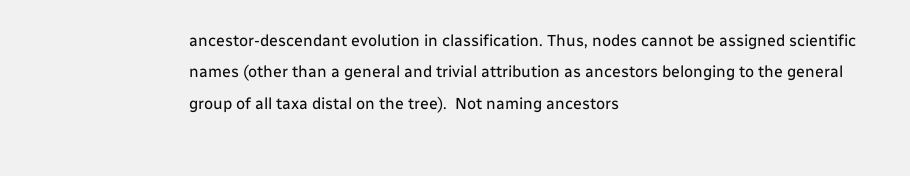ancestor-descendant evolution in classification. Thus, nodes cannot be assigned scientific names (other than a general and trivial attribution as ancestors belonging to the general group of all taxa distal on the tree).  Not naming ancestors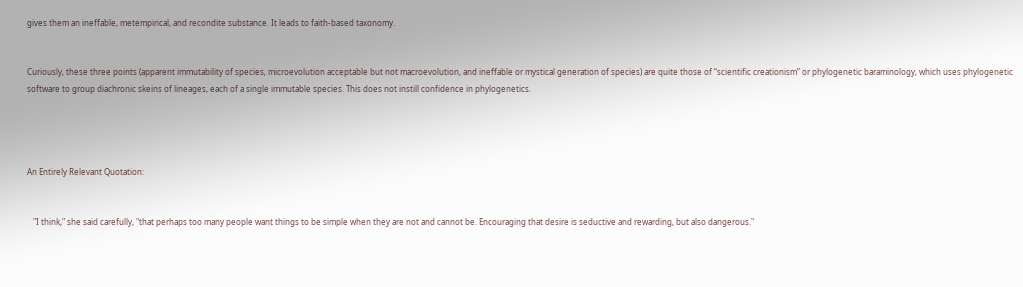gives them an ineffable, metempirical, and recondite substance. It leads to faith-based taxonomy.


Curiously, these three points (apparent immutability of species, microevolution acceptable but not macroevolution, and ineffable or mystical generation of species) are quite those of “scientific creationism” or phylogenetic baraminology, which uses phylogenetic software to group diachronic skeins of lineages, each of a single immutable species. This does not instill confidence in phylogenetics.




An Entirely Relevant Quotation:


   "I think," she said carefully, "that perhaps too many people want things to be simple when they are not and cannot be. Encouraging that desire is seductive and rewarding, but also dangerous."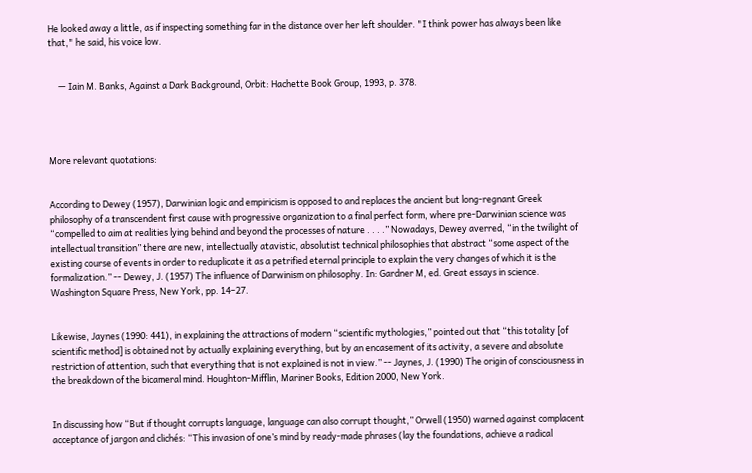He looked away a little, as if inspecting something far in the distance over her left shoulder. "I think power has always been like that," he said, his voice low.


     — Iain M. Banks, Against a Dark Background, Orbit: Hachette Book Group, 1993, p. 378.




More relevant quotations:


According to Dewey (1957), Darwinian logic and empiricism is opposed to and replaces the ancient but long-regnant Greek philosophy of a transcendent first cause with progressive organization to a final perfect form, where pre-Darwinian science was “compelled to aim at realities lying behind and beyond the processes of nature . . . .” Nowadays, Dewey averred, “in the twilight of intellectual transition” there are new, intellectually atavistic, absolutist technical philosophies that abstract “some aspect of the existing course of events in order to reduplicate it as a petrified eternal principle to explain the very changes of which it is the formalization.” -- Dewey, J. (1957) The influence of Darwinism on philosophy. In: Gardner M, ed. Great essays in science. Washington Square Press, New York, pp. 14–27.


Likewise, Jaynes (1990: 441), in explaining the attractions of modern “scientific mythologies,” pointed out that “this totality [of scientific method] is obtained not by actually explaining everything, but by an encasement of its activity, a severe and absolute restriction of attention, such that everything that is not explained is not in view.” -- Jaynes, J. (1990) The origin of consciousness in the breakdown of the bicameral mind. Houghton-Mifflin, Mariner Books, Edition 2000, New York.


In discussing how “But if thought corrupts language, language can also corrupt thought,” Orwell (1950) warned against complacent acceptance of jargon and clichés: “This invasion of one’s mind by ready-made phrases (lay the foundations, achieve a radical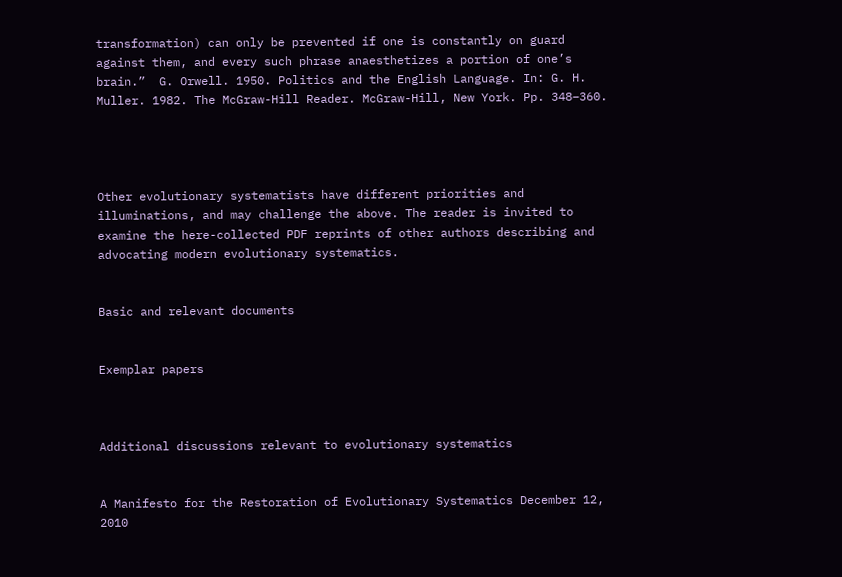transformation) can only be prevented if one is constantly on guard against them, and every such phrase anaesthetizes a portion of one’s brain.”  G. Orwell. 1950. Politics and the English Language. In: G. H. Muller. 1982. The McGraw-Hill Reader. McGraw-Hill, New York. Pp. 348–360.




Other evolutionary systematists have different priorities and illuminations, and may challenge the above. The reader is invited to examine the here-collected PDF reprints of other authors describing and advocating modern evolutionary systematics.


Basic and relevant documents


Exemplar papers



Additional discussions relevant to evolutionary systematics


A Manifesto for the Restoration of Evolutionary Systematics December 12, 2010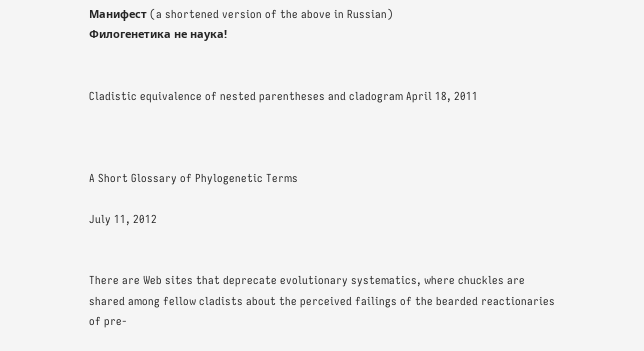Манифест (a shortened version of the above in Russian)
Филогенетика не наука!


Cladistic equivalence of nested parentheses and cladogram April 18, 2011



A Short Glossary of Phylogenetic Terms

July 11, 2012


There are Web sites that deprecate evolutionary systematics, where chuckles are shared among fellow cladists about the perceived failings of the bearded reactionaries of pre-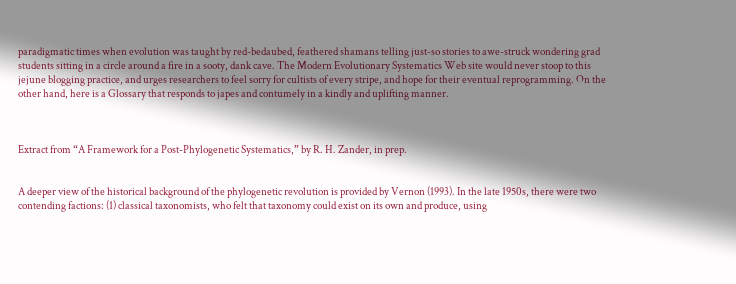paradigmatic times when evolution was taught by red-bedaubed, feathered shamans telling just-so stories to awe-struck wondering grad students sitting in a circle around a fire in a sooty, dank cave. The Modern Evolutionary Systematics Web site would never stoop to this jejune blogging practice, and urges researchers to feel sorry for cultists of every stripe, and hope for their eventual reprogramming. On the other hand, here is a Glossary that responds to japes and contumely in a kindly and uplifting manner.



Extract from “A Framework for a Post-Phylogenetic Systematics,” by R. H. Zander, in prep.


A deeper view of the historical background of the phylogenetic revolution is provided by Vernon (1993). In the late 1950s, there were two contending factions: (1) classical taxonomists, who felt that taxonomy could exist on its own and produce, using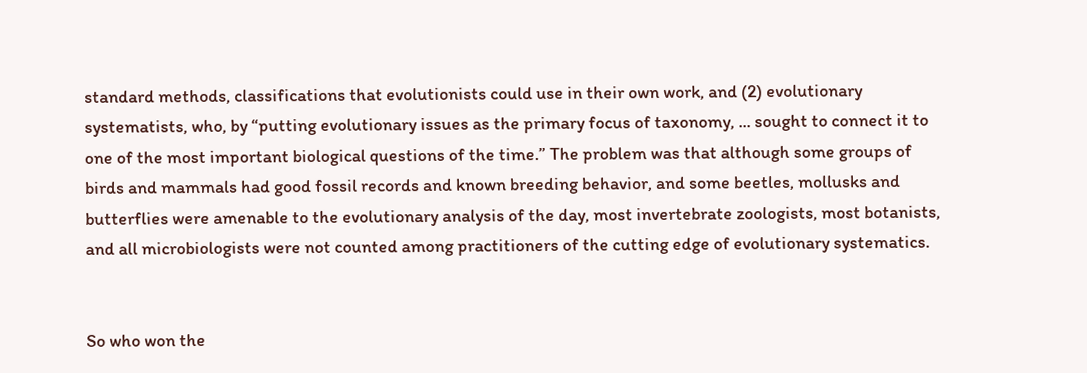standard methods, classifications that evolutionists could use in their own work, and (2) evolutionary systematists, who, by “putting evolutionary issues as the primary focus of taxonomy, ... sought to connect it to one of the most important biological questions of the time.” The problem was that although some groups of birds and mammals had good fossil records and known breeding behavior, and some beetles, mollusks and butterflies were amenable to the evolutionary analysis of the day, most invertebrate zoologists, most botanists, and all microbiologists were not counted among practitioners of the cutting edge of evolutionary systematics.


So who won the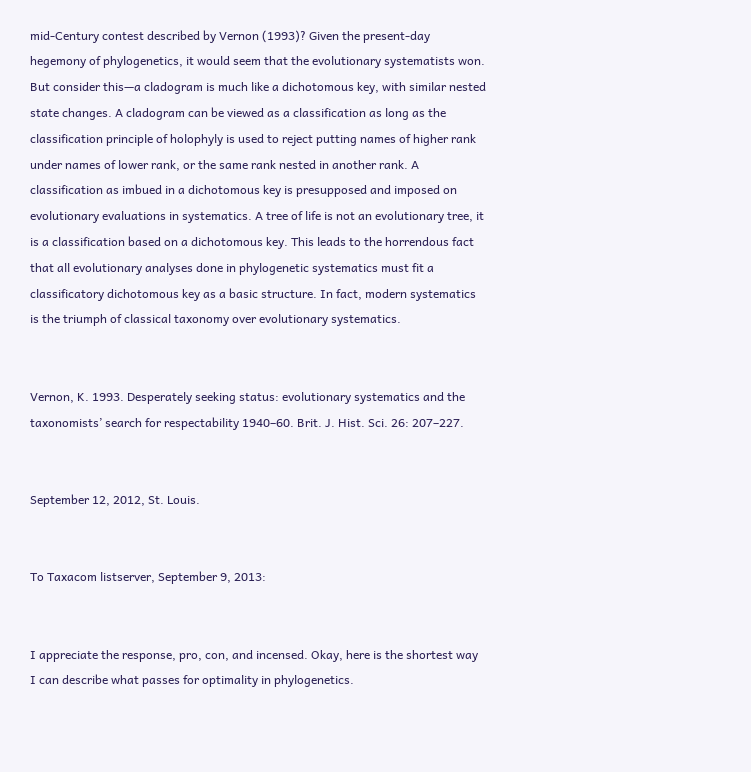mid-Century contest described by Vernon (1993)? Given the present-day hegemony of phylogenetics, it would seem that the evolutionary systematists won. But consider this—a cladogram is much like a dichotomous key, with similar nested state changes. A cladogram can be viewed as a classification as long as the classification principle of holophyly is used to reject putting names of higher rank under names of lower rank, or the same rank nested in another rank. A classification as imbued in a dichotomous key is presupposed and imposed on evolutionary evaluations in systematics. A tree of life is not an evolutionary tree, it is a classification based on a dichotomous key. This leads to the horrendous fact that all evolutionary analyses done in phylogenetic systematics must fit a classificatory dichotomous key as a basic structure. In fact, modern systematics is the triumph of classical taxonomy over evolutionary systematics.


Vernon, K. 1993. Desperately seeking status: evolutionary systematics and the taxonomists’ search for respectability 1940–60. Brit. J. Hist. Sci. 26: 207–227.


September 12, 2012, St. Louis.


To Taxacom listserver, September 9, 2013:


I appreciate the response, pro, con, and incensed. Okay, here is the shortest way I can describe what passes for optimality in phylogenetics.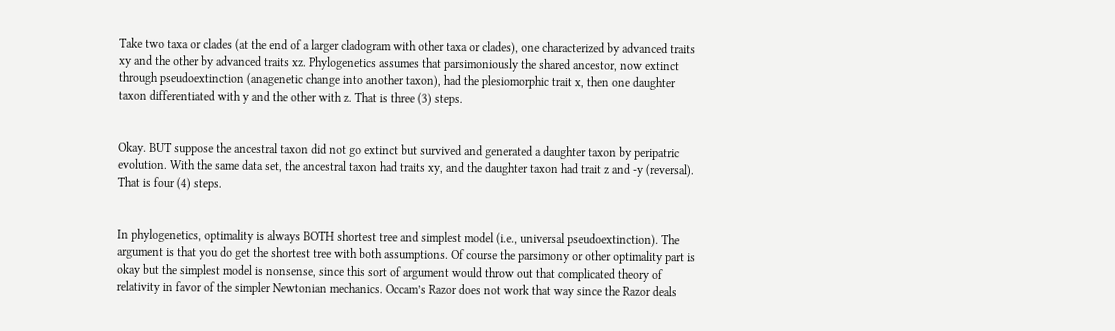Take two taxa or clades (at the end of a larger cladogram with other taxa or clades), one characterized by advanced traits xy and the other by advanced traits xz. Phylogenetics assumes that parsimoniously the shared ancestor, now extinct through pseudoextinction (anagenetic change into another taxon), had the plesiomorphic trait x, then one daughter taxon differentiated with y and the other with z. That is three (3) steps.


Okay. BUT suppose the ancestral taxon did not go extinct but survived and generated a daughter taxon by peripatric evolution. With the same data set, the ancestral taxon had traits xy, and the daughter taxon had trait z and -y (reversal). That is four (4) steps.


In phylogenetics, optimality is always BOTH shortest tree and simplest model (i.e., universal pseudoextinction). The argument is that you do get the shortest tree with both assumptions. Of course the parsimony or other optimality part is okay but the simplest model is nonsense, since this sort of argument would throw out that complicated theory of relativity in favor of the simpler Newtonian mechanics. Occam’s Razor does not work that way since the Razor deals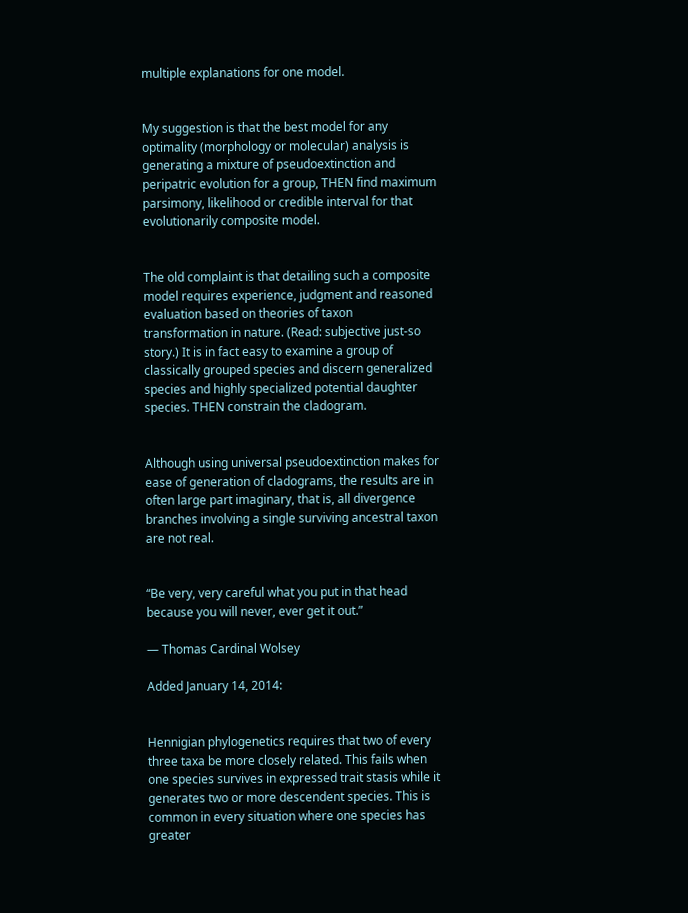multiple explanations for one model.


My suggestion is that the best model for any optimality (morphology or molecular) analysis is generating a mixture of pseudoextinction and peripatric evolution for a group, THEN find maximum parsimony, likelihood or credible interval for that evolutionarily composite model.


The old complaint is that detailing such a composite model requires experience, judgment and reasoned evaluation based on theories of taxon transformation in nature. (Read: subjective just-so story.) It is in fact easy to examine a group of classically grouped species and discern generalized species and highly specialized potential daughter species. THEN constrain the cladogram.


Although using universal pseudoextinction makes for ease of generation of cladograms, the results are in often large part imaginary, that is, all divergence branches involving a single surviving ancestral taxon are not real.


“Be very, very careful what you put in that head because you will never, ever get it out.”

― Thomas Cardinal Wolsey

Added January 14, 2014:


Hennigian phylogenetics requires that two of every three taxa be more closely related. This fails when one species survives in expressed trait stasis while it generates two or more descendent species. This is common in every situation where one species has greater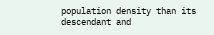population density than its descendant and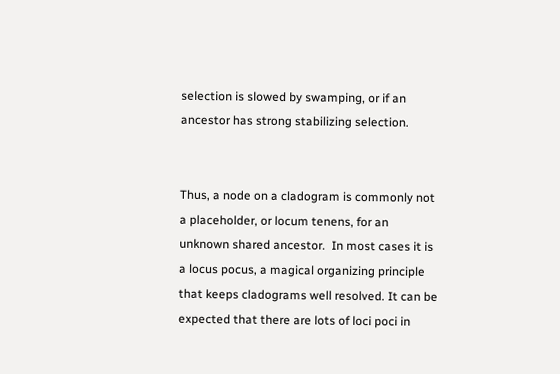selection is slowed by swamping, or if an ancestor has strong stabilizing selection.


Thus, a node on a cladogram is commonly not a placeholder, or locum tenens, for an unknown shared ancestor.  In most cases it is a locus pocus, a magical organizing principle that keeps cladograms well resolved. It can be expected that there are lots of loci poci in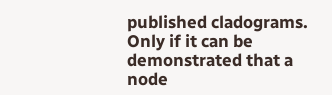published cladograms. Only if it can be demonstrated that a node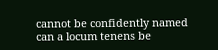cannot be confidently named can a locum tenens be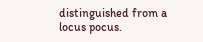distinguished from a locus pocus.